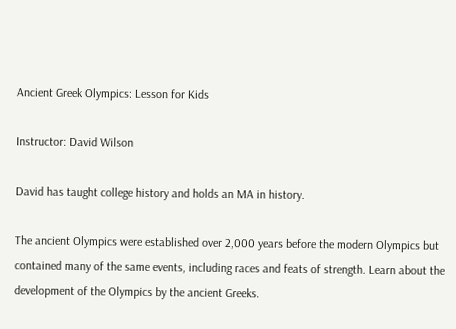Ancient Greek Olympics: Lesson for Kids

Instructor: David Wilson

David has taught college history and holds an MA in history.

The ancient Olympics were established over 2,000 years before the modern Olympics but contained many of the same events, including races and feats of strength. Learn about the development of the Olympics by the ancient Greeks.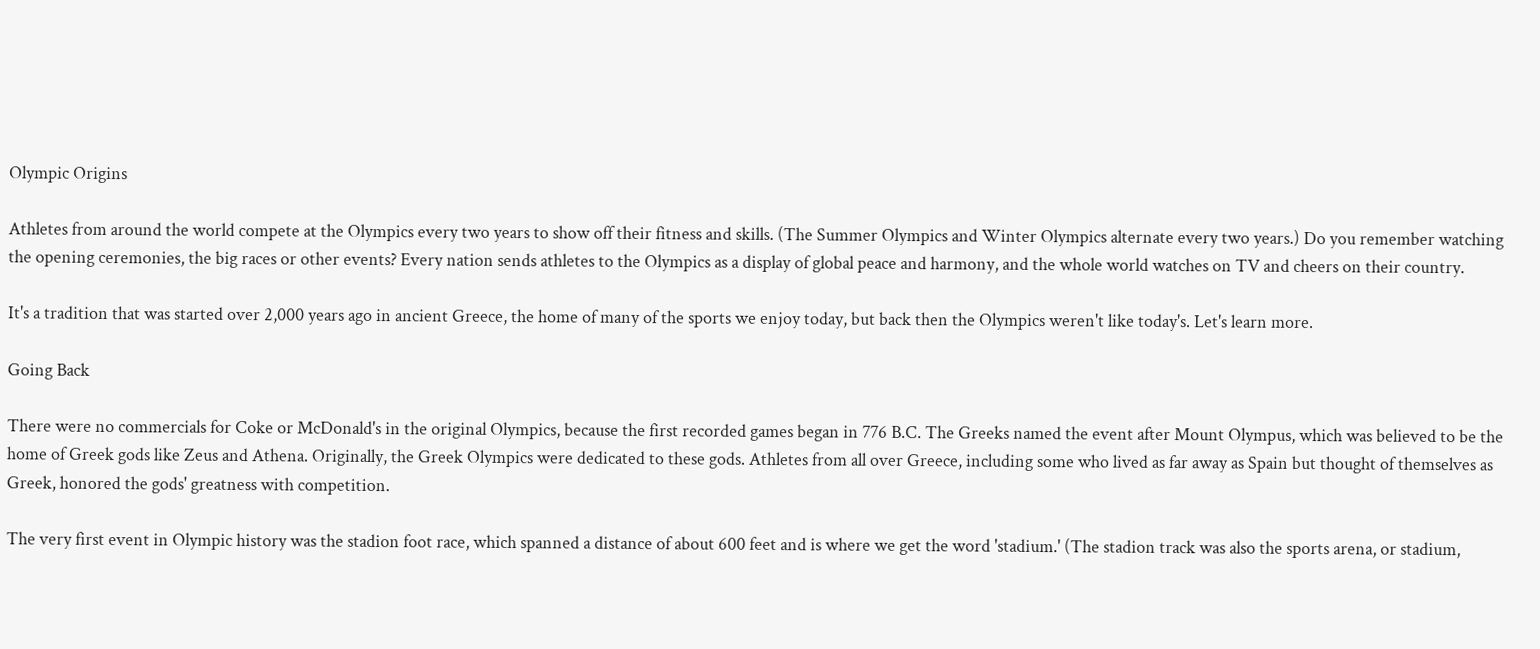Olympic Origins

Athletes from around the world compete at the Olympics every two years to show off their fitness and skills. (The Summer Olympics and Winter Olympics alternate every two years.) Do you remember watching the opening ceremonies, the big races or other events? Every nation sends athletes to the Olympics as a display of global peace and harmony, and the whole world watches on TV and cheers on their country.

It's a tradition that was started over 2,000 years ago in ancient Greece, the home of many of the sports we enjoy today, but back then the Olympics weren't like today's. Let's learn more.

Going Back

There were no commercials for Coke or McDonald's in the original Olympics, because the first recorded games began in 776 B.C. The Greeks named the event after Mount Olympus, which was believed to be the home of Greek gods like Zeus and Athena. Originally, the Greek Olympics were dedicated to these gods. Athletes from all over Greece, including some who lived as far away as Spain but thought of themselves as Greek, honored the gods' greatness with competition.

The very first event in Olympic history was the stadion foot race, which spanned a distance of about 600 feet and is where we get the word 'stadium.' (The stadion track was also the sports arena, or stadium,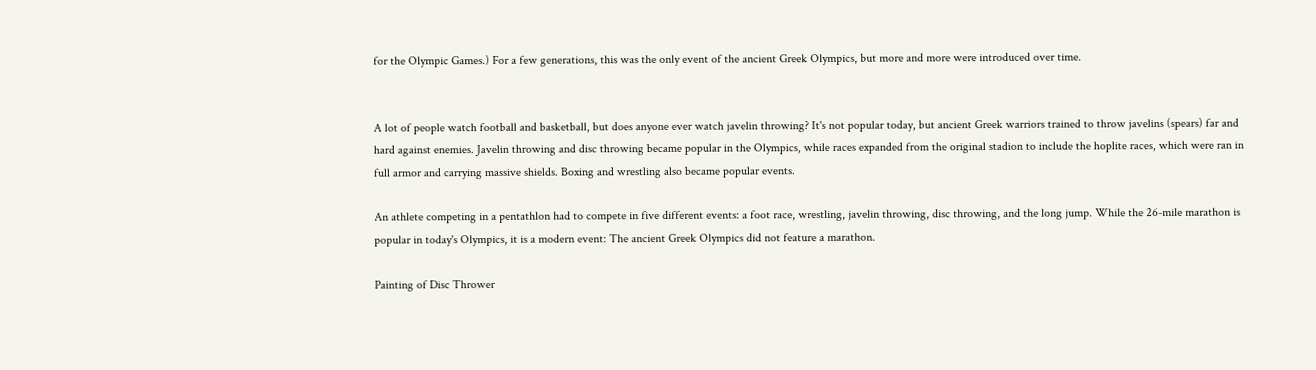for the Olympic Games.) For a few generations, this was the only event of the ancient Greek Olympics, but more and more were introduced over time.


A lot of people watch football and basketball, but does anyone ever watch javelin throwing? It's not popular today, but ancient Greek warriors trained to throw javelins (spears) far and hard against enemies. Javelin throwing and disc throwing became popular in the Olympics, while races expanded from the original stadion to include the hoplite races, which were ran in full armor and carrying massive shields. Boxing and wrestling also became popular events.

An athlete competing in a pentathlon had to compete in five different events: a foot race, wrestling, javelin throwing, disc throwing, and the long jump. While the 26-mile marathon is popular in today's Olympics, it is a modern event: The ancient Greek Olympics did not feature a marathon.

Painting of Disc Thrower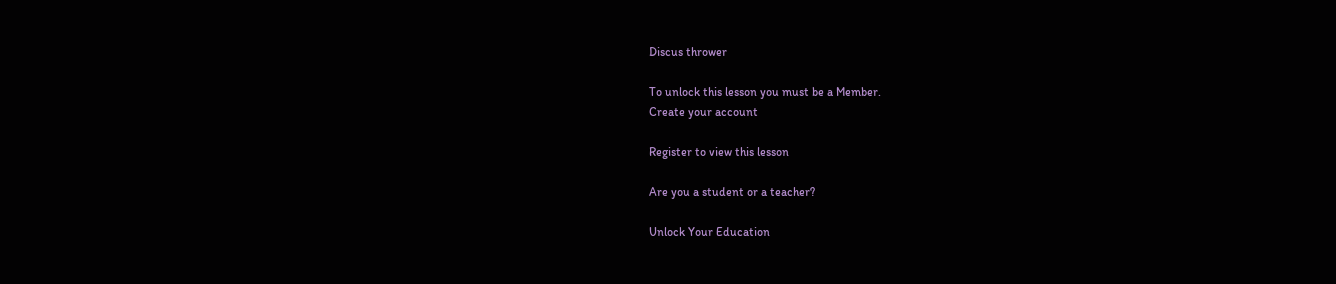Discus thrower

To unlock this lesson you must be a Member.
Create your account

Register to view this lesson

Are you a student or a teacher?

Unlock Your Education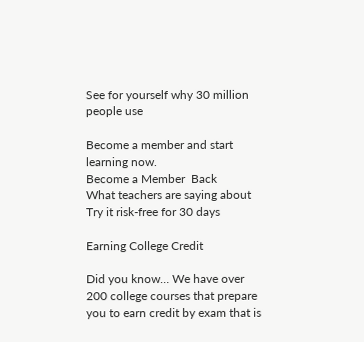See for yourself why 30 million people use

Become a member and start learning now.
Become a Member  Back
What teachers are saying about
Try it risk-free for 30 days

Earning College Credit

Did you know… We have over 200 college courses that prepare you to earn credit by exam that is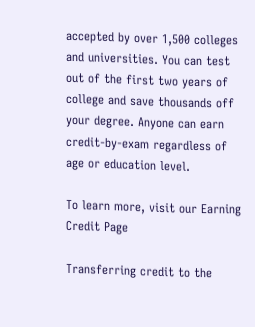accepted by over 1,500 colleges and universities. You can test out of the first two years of college and save thousands off your degree. Anyone can earn credit-by-exam regardless of age or education level.

To learn more, visit our Earning Credit Page

Transferring credit to the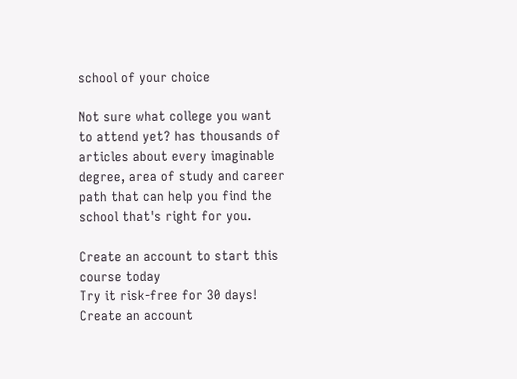school of your choice

Not sure what college you want to attend yet? has thousands of articles about every imaginable degree, area of study and career path that can help you find the school that's right for you.

Create an account to start this course today
Try it risk-free for 30 days!
Create an account